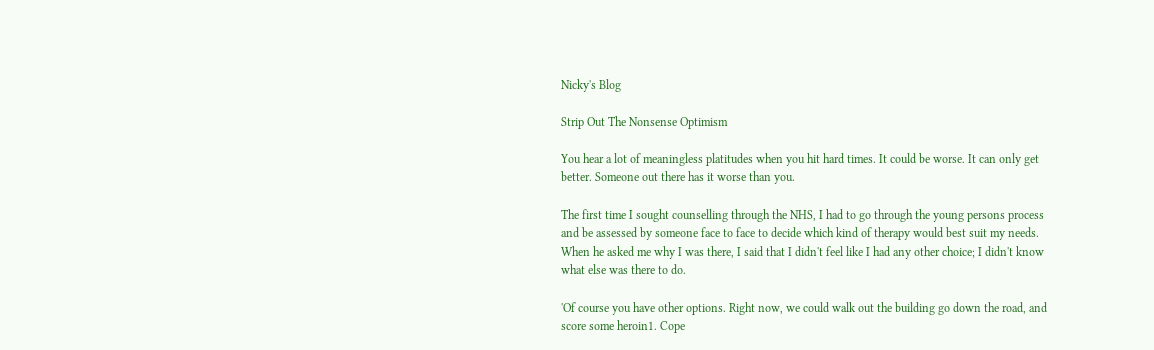Nicky's Blog

Strip Out The Nonsense Optimism

You hear a lot of meaningless platitudes when you hit hard times. It could be worse. It can only get better. Someone out there has it worse than you.

The first time I sought counselling through the NHS, I had to go through the young persons process and be assessed by someone face to face to decide which kind of therapy would best suit my needs. When he asked me why I was there, I said that I didn't feel like I had any other choice; I didn't know what else was there to do.

'Of course you have other options. Right now, we could walk out the building go down the road, and score some heroin1. Cope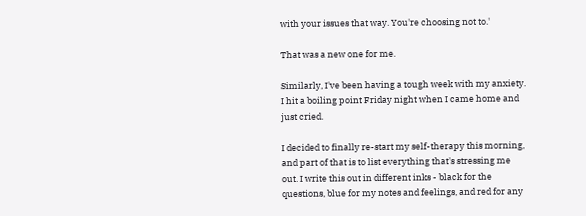with your issues that way. You're choosing not to.'

That was a new one for me.

Similarly, I've been having a tough week with my anxiety. I hit a boiling point Friday night when I came home and just cried.

I decided to finally re-start my self-therapy this morning, and part of that is to list everything that's stressing me out. I write this out in different inks - black for the questions, blue for my notes and feelings, and red for any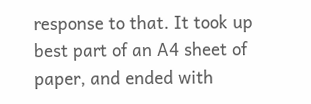response to that. It took up best part of an A4 sheet of paper, and ended with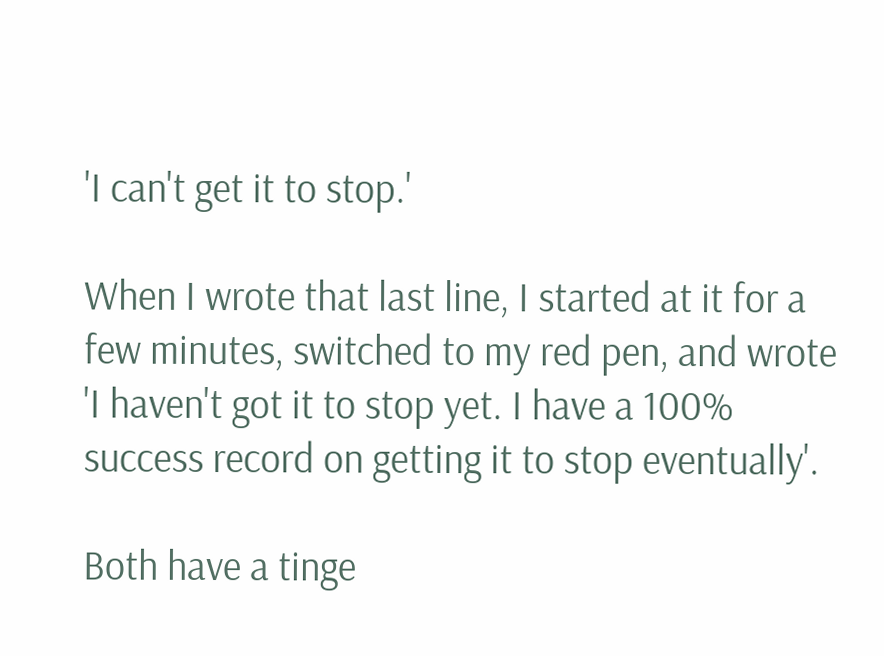'I can't get it to stop.'

When I wrote that last line, I started at it for a few minutes, switched to my red pen, and wrote 'I haven't got it to stop yet. I have a 100% success record on getting it to stop eventually'.

Both have a tinge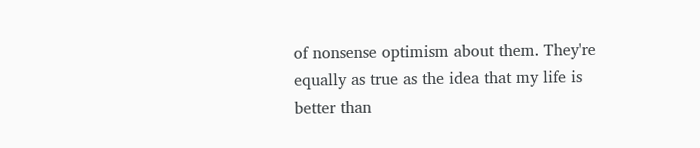of nonsense optimism about them. They're equally as true as the idea that my life is better than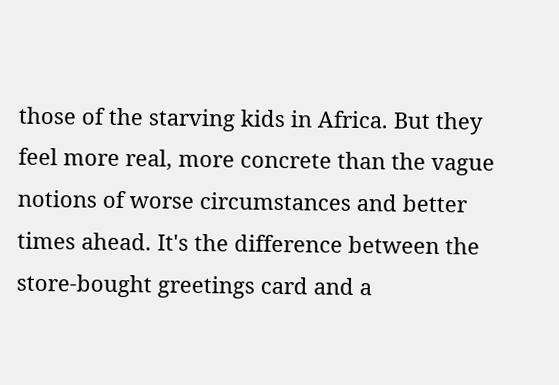those of the starving kids in Africa. But they feel more real, more concrete than the vague notions of worse circumstances and better times ahead. It's the difference between the store-bought greetings card and a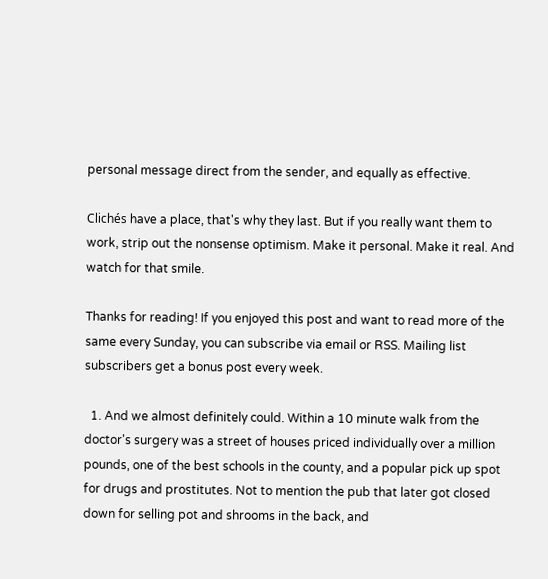personal message direct from the sender, and equally as effective.

Clichés have a place, that's why they last. But if you really want them to work, strip out the nonsense optimism. Make it personal. Make it real. And watch for that smile.

Thanks for reading! If you enjoyed this post and want to read more of the same every Sunday, you can subscribe via email or RSS. Mailing list subscribers get a bonus post every week.

  1. And we almost definitely could. Within a 10 minute walk from the doctor's surgery was a street of houses priced individually over a million pounds, one of the best schools in the county, and a popular pick up spot for drugs and prostitutes. Not to mention the pub that later got closed down for selling pot and shrooms in the back, and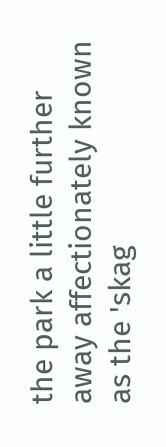the park a little further away affectionately known as the 'skag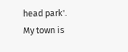head park'. My town is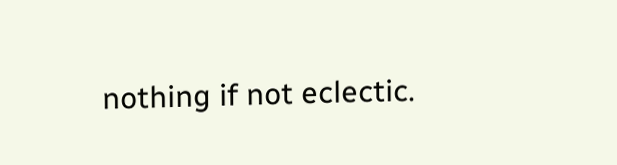nothing if not eclectic.